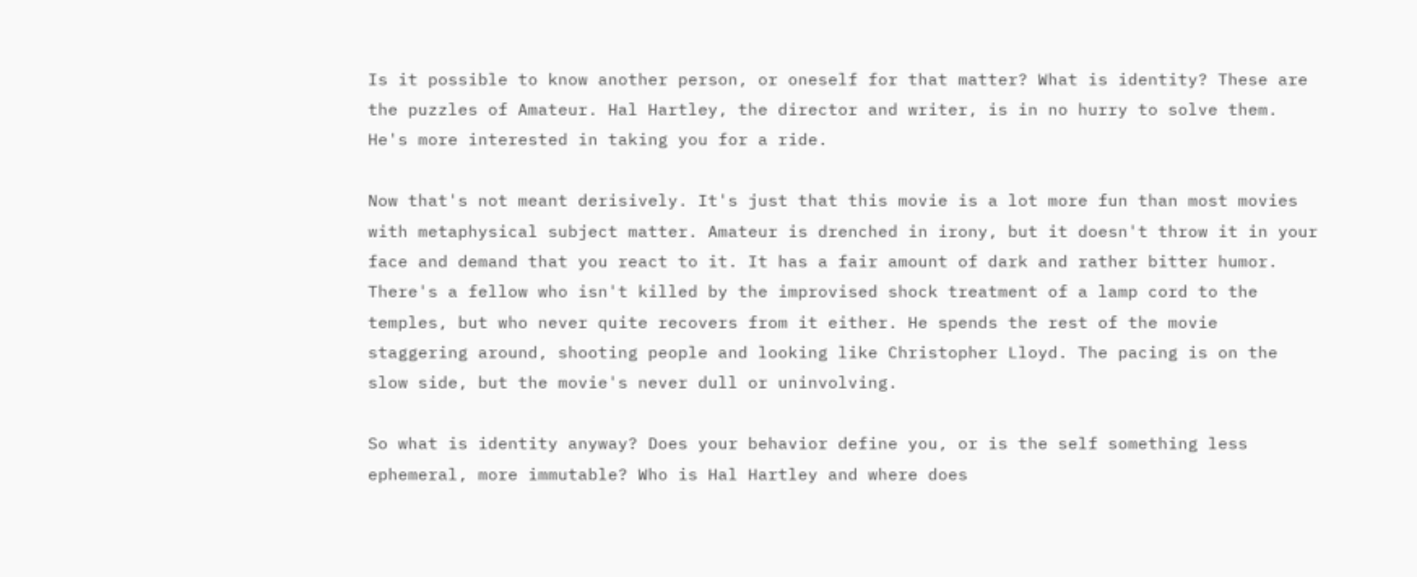Is it possible to know another person, or oneself for that matter? What is identity? These are the puzzles of Amateur. Hal Hartley, the director and writer, is in no hurry to solve them. He's more interested in taking you for a ride.

Now that's not meant derisively. It's just that this movie is a lot more fun than most movies with metaphysical subject matter. Amateur is drenched in irony, but it doesn't throw it in your face and demand that you react to it. It has a fair amount of dark and rather bitter humor. There's a fellow who isn't killed by the improvised shock treatment of a lamp cord to the temples, but who never quite recovers from it either. He spends the rest of the movie staggering around, shooting people and looking like Christopher Lloyd. The pacing is on the slow side, but the movie's never dull or uninvolving.

So what is identity anyway? Does your behavior define you, or is the self something less ephemeral, more immutable? Who is Hal Hartley and where does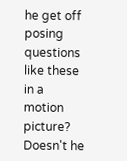he get off posing questions like these in a motion picture? Doesn't he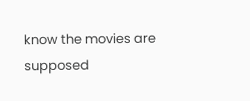know the movies are supposed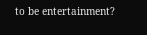to be entertainment?